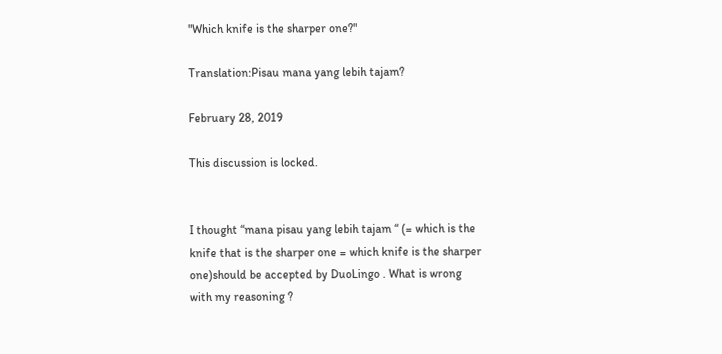"Which knife is the sharper one?"

Translation:Pisau mana yang lebih tajam?

February 28, 2019

This discussion is locked.


I thought “mana pisau yang lebih tajam “ (= which is the knife that is the sharper one = which knife is the sharper one)should be accepted by DuoLingo . What is wrong with my reasoning ?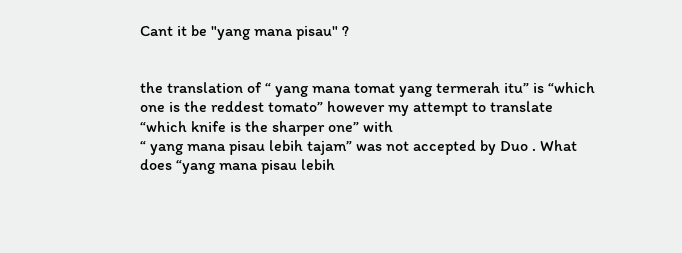Cant it be "yang mana pisau" ?


the translation of “ yang mana tomat yang termerah itu” is “which one is the reddest tomato” however my attempt to translate “which knife is the sharper one” with
“ yang mana pisau lebih tajam” was not accepted by Duo . What does “yang mana pisau lebih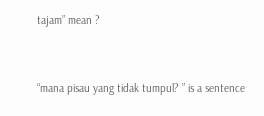tajam” mean ?


“mana pisau yang tidak tumpul? ” is a sentence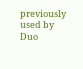previously used by Duo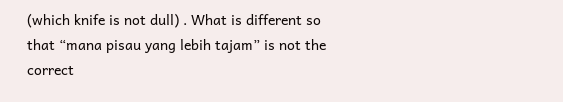(which knife is not dull) . What is different so that “mana pisau yang lebih tajam” is not the correct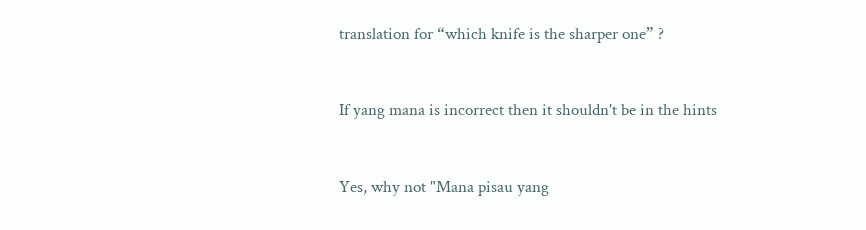translation for “which knife is the sharper one” ?


If yang mana is incorrect then it shouldn't be in the hints


Yes, why not "Mana pisau yang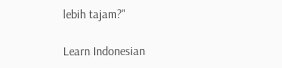lebih tajam?"

Learn Indonesian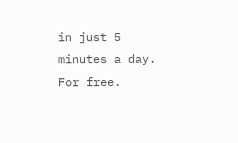in just 5 minutes a day. For free.